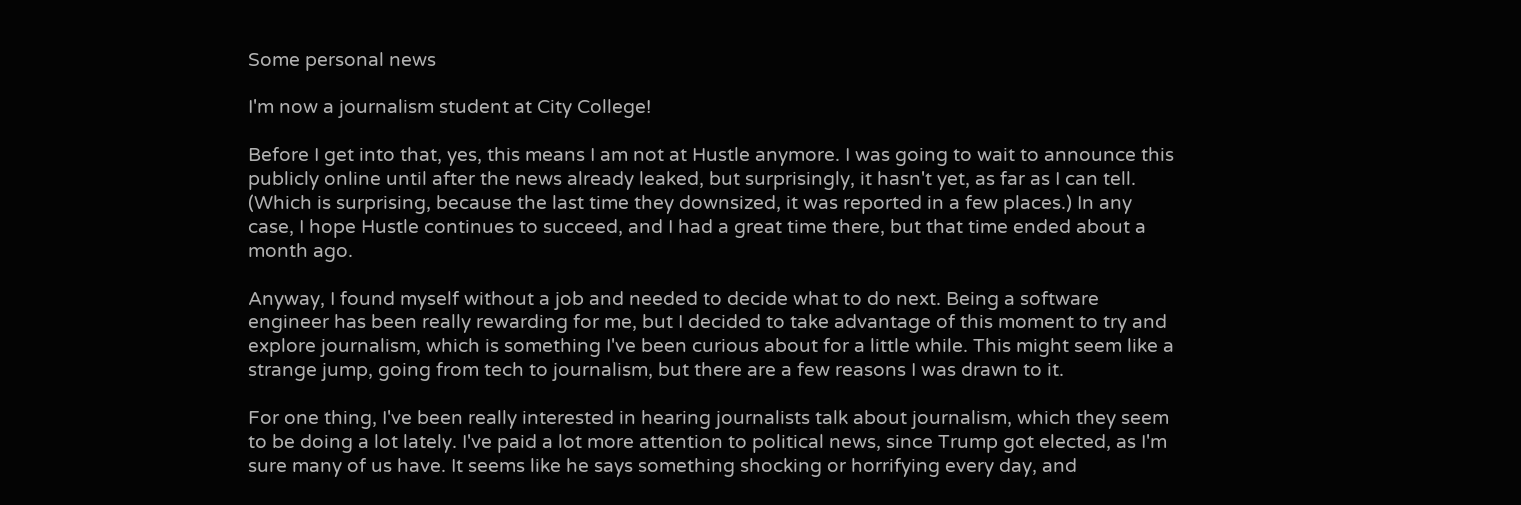Some personal news

I'm now a journalism student at City College!

Before I get into that, yes, this means I am not at Hustle anymore. I was going to wait to announce this publicly online until after the news already leaked, but surprisingly, it hasn't yet, as far as I can tell. (Which is surprising, because the last time they downsized, it was reported in a few places.) In any case, I hope Hustle continues to succeed, and I had a great time there, but that time ended about a month ago.

Anyway, I found myself without a job and needed to decide what to do next. Being a software engineer has been really rewarding for me, but I decided to take advantage of this moment to try and explore journalism, which is something I've been curious about for a little while. This might seem like a strange jump, going from tech to journalism, but there are a few reasons I was drawn to it.

For one thing, I've been really interested in hearing journalists talk about journalism, which they seem to be doing a lot lately. I've paid a lot more attention to political news, since Trump got elected, as I'm sure many of us have. It seems like he says something shocking or horrifying every day, and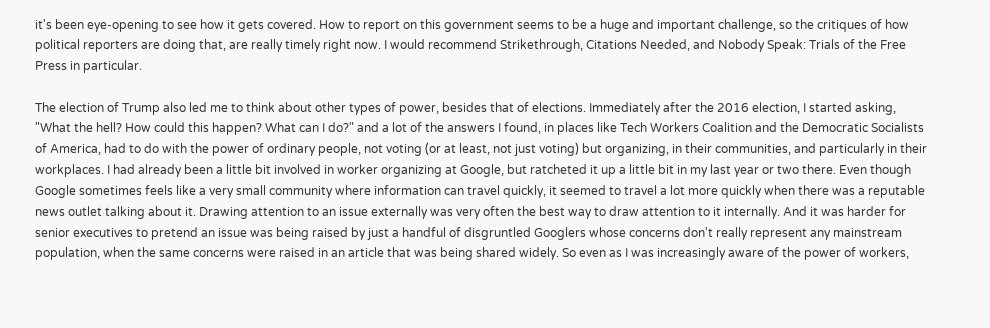it's been eye-opening to see how it gets covered. How to report on this government seems to be a huge and important challenge, so the critiques of how political reporters are doing that, are really timely right now. I would recommend Strikethrough, Citations Needed, and Nobody Speak: Trials of the Free Press in particular.

The election of Trump also led me to think about other types of power, besides that of elections. Immediately after the 2016 election, I started asking, "What the hell? How could this happen? What can I do?" and a lot of the answers I found, in places like Tech Workers Coalition and the Democratic Socialists of America, had to do with the power of ordinary people, not voting (or at least, not just voting) but organizing, in their communities, and particularly in their workplaces. I had already been a little bit involved in worker organizing at Google, but ratcheted it up a little bit in my last year or two there. Even though Google sometimes feels like a very small community where information can travel quickly, it seemed to travel a lot more quickly when there was a reputable news outlet talking about it. Drawing attention to an issue externally was very often the best way to draw attention to it internally. And it was harder for senior executives to pretend an issue was being raised by just a handful of disgruntled Googlers whose concerns don't really represent any mainstream population, when the same concerns were raised in an article that was being shared widely. So even as I was increasingly aware of the power of workers,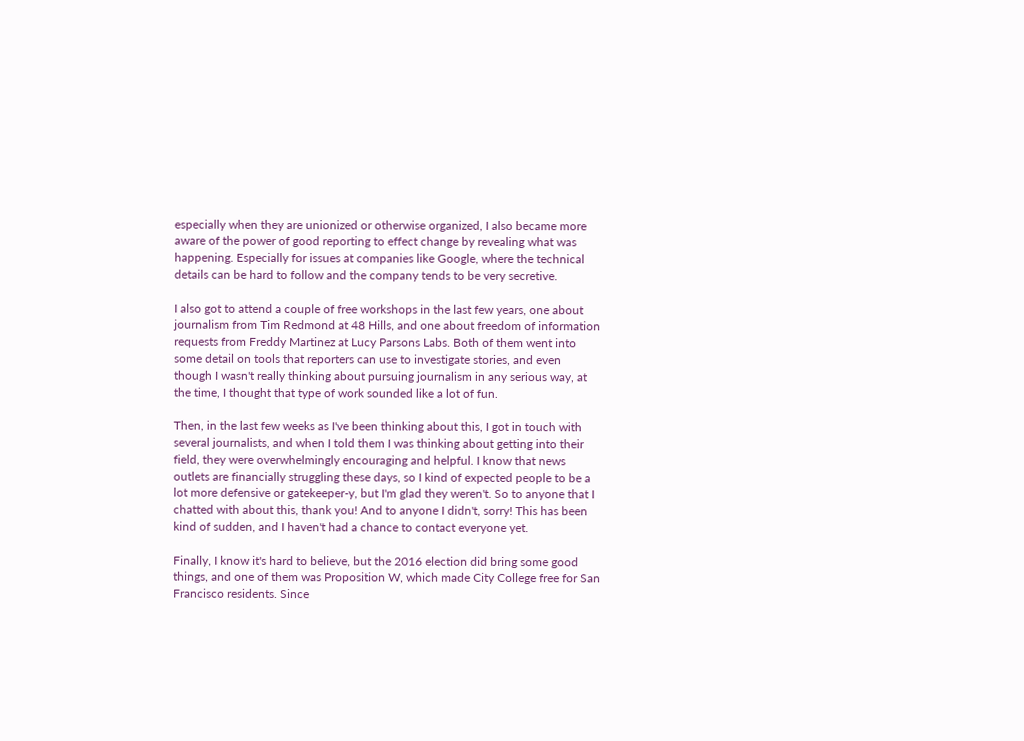especially when they are unionized or otherwise organized, I also became more aware of the power of good reporting to effect change by revealing what was happening. Especially for issues at companies like Google, where the technical details can be hard to follow and the company tends to be very secretive.

I also got to attend a couple of free workshops in the last few years, one about journalism from Tim Redmond at 48 Hills, and one about freedom of information requests from Freddy Martinez at Lucy Parsons Labs. Both of them went into some detail on tools that reporters can use to investigate stories, and even though I wasn't really thinking about pursuing journalism in any serious way, at the time, I thought that type of work sounded like a lot of fun.

Then, in the last few weeks as I've been thinking about this, I got in touch with several journalists, and when I told them I was thinking about getting into their field, they were overwhelmingly encouraging and helpful. I know that news outlets are financially struggling these days, so I kind of expected people to be a lot more defensive or gatekeeper-y, but I'm glad they weren't. So to anyone that I chatted with about this, thank you! And to anyone I didn't, sorry! This has been kind of sudden, and I haven't had a chance to contact everyone yet.

Finally, I know it's hard to believe, but the 2016 election did bring some good things, and one of them was Proposition W, which made City College free for San Francisco residents. Since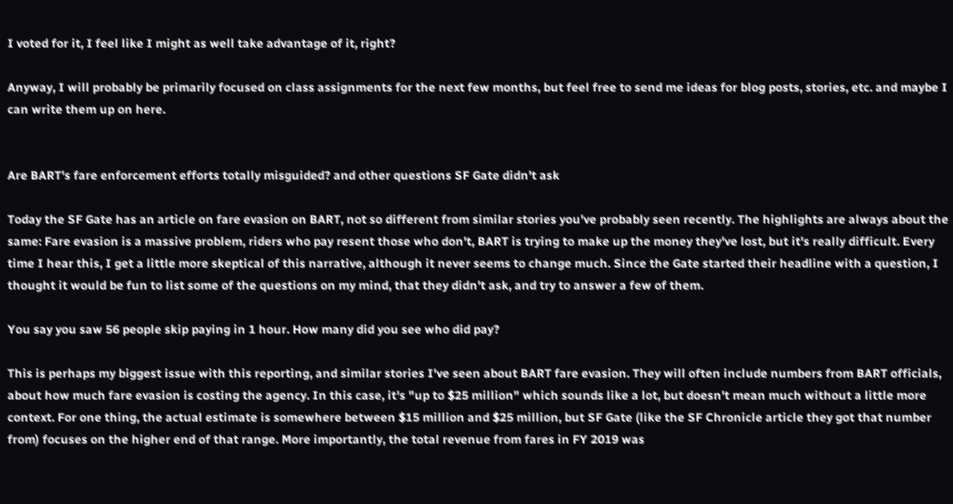I voted for it, I feel like I might as well take advantage of it, right?

Anyway, I will probably be primarily focused on class assignments for the next few months, but feel free to send me ideas for blog posts, stories, etc. and maybe I can write them up on here.


Are BART's fare enforcement efforts totally misguided? and other questions SF Gate didn't ask

Today the SF Gate has an article on fare evasion on BART, not so different from similar stories you've probably seen recently. The highlights are always about the same: Fare evasion is a massive problem, riders who pay resent those who don't, BART is trying to make up the money they've lost, but it's really difficult. Every time I hear this, I get a little more skeptical of this narrative, although it never seems to change much. Since the Gate started their headline with a question, I thought it would be fun to list some of the questions on my mind, that they didn't ask, and try to answer a few of them.

You say you saw 56 people skip paying in 1 hour. How many did you see who did pay?

This is perhaps my biggest issue with this reporting, and similar stories I've seen about BART fare evasion. They will often include numbers from BART officials, about how much fare evasion is costing the agency. In this case, it's "up to $25 million" which sounds like a lot, but doesn't mean much without a little more context. For one thing, the actual estimate is somewhere between $15 million and $25 million, but SF Gate (like the SF Chronicle article they got that number from) focuses on the higher end of that range. More importantly, the total revenue from fares in FY 2019 was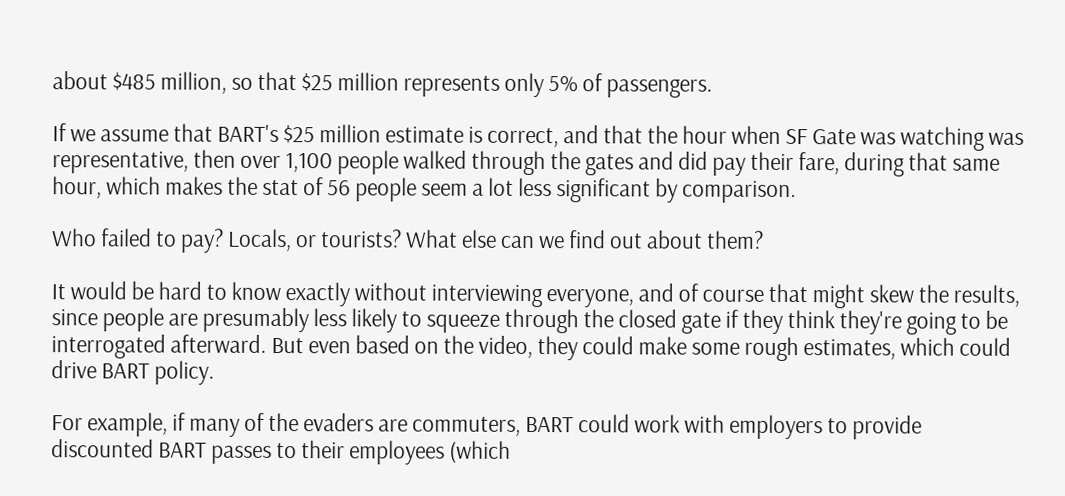about $485 million, so that $25 million represents only 5% of passengers.

If we assume that BART's $25 million estimate is correct, and that the hour when SF Gate was watching was representative, then over 1,100 people walked through the gates and did pay their fare, during that same hour, which makes the stat of 56 people seem a lot less significant by comparison.

Who failed to pay? Locals, or tourists? What else can we find out about them?

It would be hard to know exactly without interviewing everyone, and of course that might skew the results, since people are presumably less likely to squeeze through the closed gate if they think they're going to be interrogated afterward. But even based on the video, they could make some rough estimates, which could drive BART policy.

For example, if many of the evaders are commuters, BART could work with employers to provide discounted BART passes to their employees (which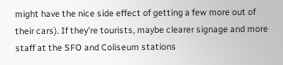might have the nice side effect of getting a few more out of their cars). If they're tourists, maybe clearer signage and more staff at the SFO and Coliseum stations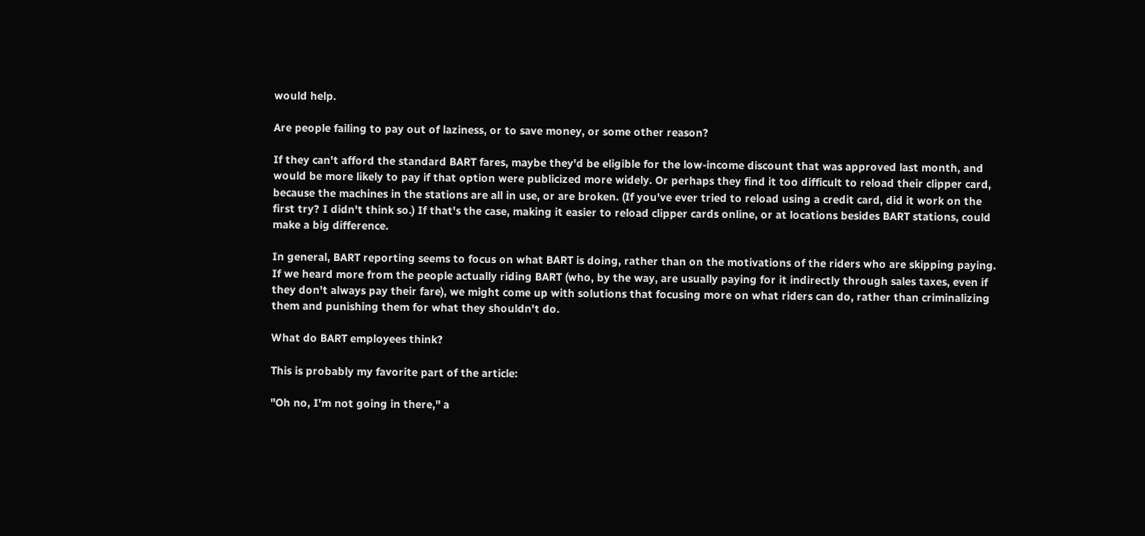would help.

Are people failing to pay out of laziness, or to save money, or some other reason?

If they can't afford the standard BART fares, maybe they'd be eligible for the low-income discount that was approved last month, and would be more likely to pay if that option were publicized more widely. Or perhaps they find it too difficult to reload their clipper card, because the machines in the stations are all in use, or are broken. (If you've ever tried to reload using a credit card, did it work on the first try? I didn't think so.) If that's the case, making it easier to reload clipper cards online, or at locations besides BART stations, could make a big difference.

In general, BART reporting seems to focus on what BART is doing, rather than on the motivations of the riders who are skipping paying. If we heard more from the people actually riding BART (who, by the way, are usually paying for it indirectly through sales taxes, even if they don't always pay their fare), we might come up with solutions that focusing more on what riders can do, rather than criminalizing them and punishing them for what they shouldn't do.

What do BART employees think?

This is probably my favorite part of the article:

"Oh no, I'm not going in there," a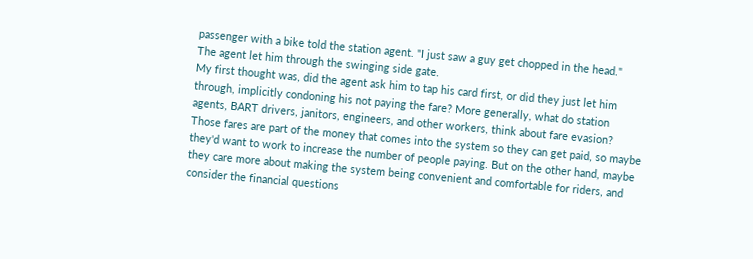passenger with a bike told the station agent. "I just saw a guy get chopped in the head."
The agent let him through the swinging side gate.
My first thought was, did the agent ask him to tap his card first, or did they just let him through, implicitly condoning his not paying the fare? More generally, what do station agents, BART drivers, janitors, engineers, and other workers, think about fare evasion? Those fares are part of the money that comes into the system so they can get paid, so maybe they'd want to work to increase the number of people paying. But on the other hand, maybe they care more about making the system being convenient and comfortable for riders, and consider the financial questions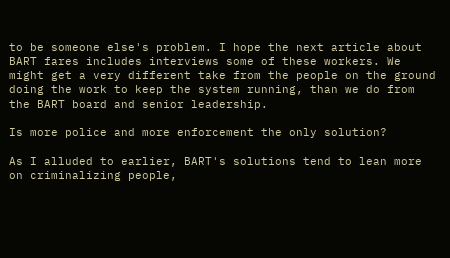to be someone else's problem. I hope the next article about BART fares includes interviews some of these workers. We might get a very different take from the people on the ground doing the work to keep the system running, than we do from the BART board and senior leadership.

Is more police and more enforcement the only solution?

As I alluded to earlier, BART's solutions tend to lean more on criminalizing people,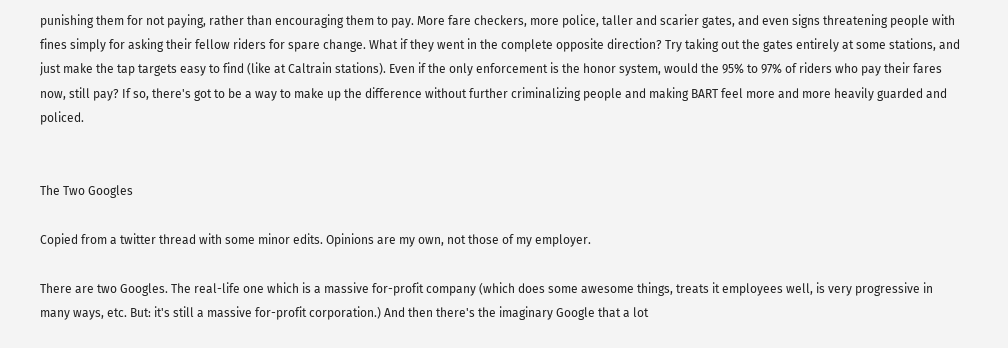punishing them for not paying, rather than encouraging them to pay. More fare checkers, more police, taller and scarier gates, and even signs threatening people with fines simply for asking their fellow riders for spare change. What if they went in the complete opposite direction? Try taking out the gates entirely at some stations, and just make the tap targets easy to find (like at Caltrain stations). Even if the only enforcement is the honor system, would the 95% to 97% of riders who pay their fares now, still pay? If so, there's got to be a way to make up the difference without further criminalizing people and making BART feel more and more heavily guarded and policed.


The Two Googles

Copied from a twitter thread with some minor edits. Opinions are my own, not those of my employer.

There are two Googles. The real-life one which is a massive for-profit company (which does some awesome things, treats it employees well, is very progressive in many ways, etc. But: it's still a massive for-profit corporation.) And then there's the imaginary Google that a lot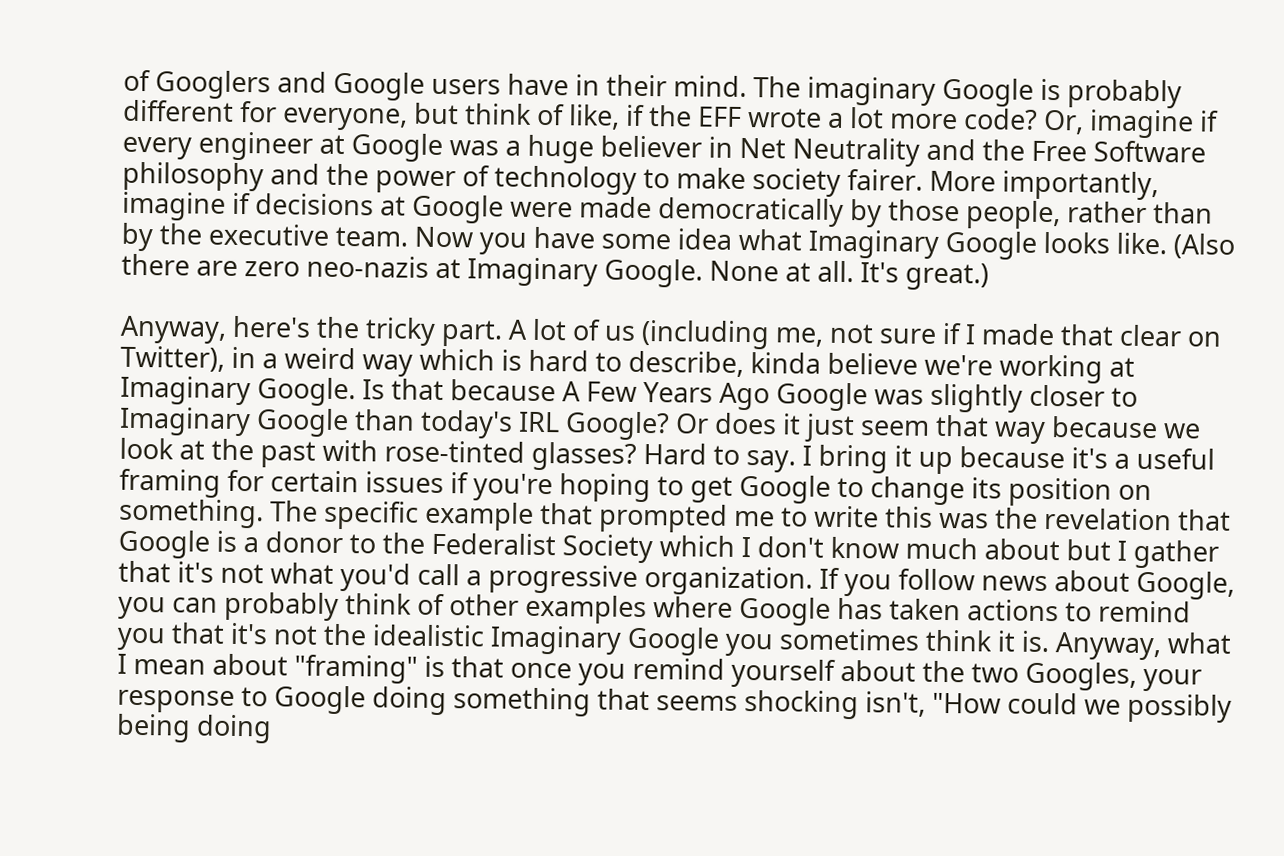of Googlers and Google users have in their mind. The imaginary Google is probably different for everyone, but think of like, if the EFF wrote a lot more code? Or, imagine if every engineer at Google was a huge believer in Net Neutrality and the Free Software philosophy and the power of technology to make society fairer. More importantly, imagine if decisions at Google were made democratically by those people, rather than by the executive team. Now you have some idea what Imaginary Google looks like. (Also there are zero neo-nazis at Imaginary Google. None at all. It's great.)

Anyway, here's the tricky part. A lot of us (including me, not sure if I made that clear on Twitter), in a weird way which is hard to describe, kinda believe we're working at Imaginary Google. Is that because A Few Years Ago Google was slightly closer to Imaginary Google than today's IRL Google? Or does it just seem that way because we look at the past with rose-tinted glasses? Hard to say. I bring it up because it's a useful framing for certain issues if you're hoping to get Google to change its position on something. The specific example that prompted me to write this was the revelation that Google is a donor to the Federalist Society which I don't know much about but I gather that it's not what you'd call a progressive organization. If you follow news about Google, you can probably think of other examples where Google has taken actions to remind you that it's not the idealistic Imaginary Google you sometimes think it is. Anyway, what I mean about "framing" is that once you remind yourself about the two Googles, your response to Google doing something that seems shocking isn't, "How could we possibly being doing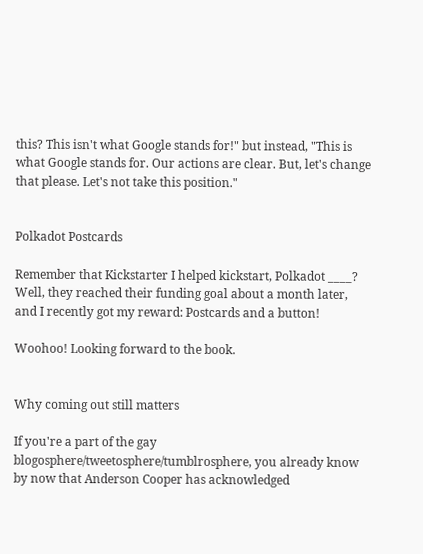this? This isn't what Google stands for!" but instead, "This is what Google stands for. Our actions are clear. But, let's change that please. Let's not take this position."


Polkadot Postcards

Remember that Kickstarter I helped kickstart, Polkadot ____? Well, they reached their funding goal about a month later, and I recently got my reward: Postcards and a button!

Woohoo! Looking forward to the book.


Why coming out still matters

If you're a part of the gay blogosphere/tweetosphere/tumblrosphere, you already know by now that Anderson Cooper has acknowledged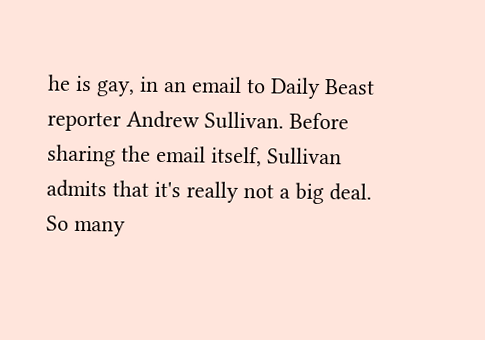he is gay, in an email to Daily Beast reporter Andrew Sullivan. Before sharing the email itself, Sullivan admits that it's really not a big deal. So many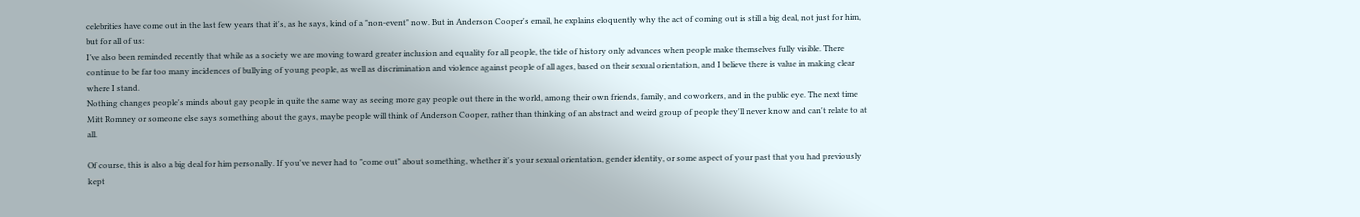celebrities have come out in the last few years that it's, as he says, kind of a "non-event" now. But in Anderson Cooper's email, he explains eloquently why the act of coming out is still a big deal, not just for him, but for all of us:
I’ve also been reminded recently that while as a society we are moving toward greater inclusion and equality for all people, the tide of history only advances when people make themselves fully visible. There continue to be far too many incidences of bullying of young people, as well as discrimination and violence against people of all ages, based on their sexual orientation, and I believe there is value in making clear where I stand.
Nothing changes people's minds about gay people in quite the same way as seeing more gay people out there in the world, among their own friends, family, and coworkers, and in the public eye. The next time Mitt Romney or someone else says something about the gays, maybe people will think of Anderson Cooper, rather than thinking of an abstract and weird group of people they'll never know and can't relate to at all.

Of course, this is also a big deal for him personally. If you've never had to "come out" about something, whether it's your sexual orientation, gender identity, or some aspect of your past that you had previously kept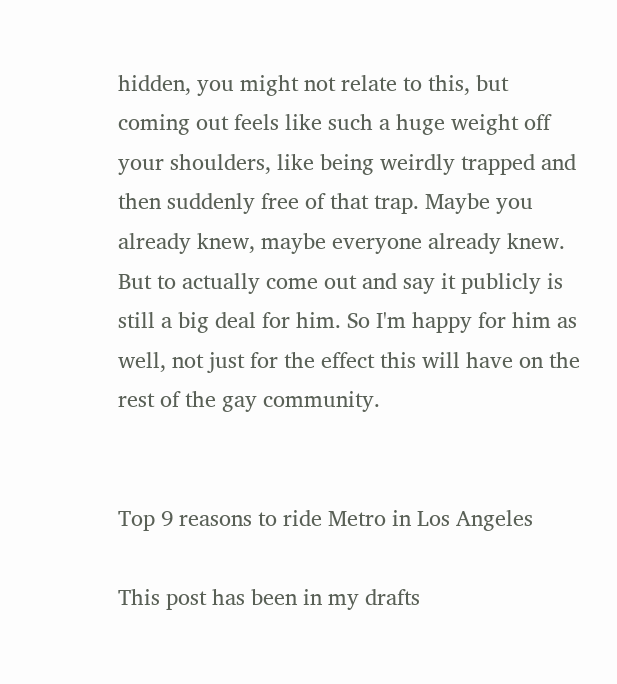hidden, you might not relate to this, but coming out feels like such a huge weight off your shoulders, like being weirdly trapped and then suddenly free of that trap. Maybe you already knew, maybe everyone already knew. But to actually come out and say it publicly is still a big deal for him. So I'm happy for him as well, not just for the effect this will have on the rest of the gay community.


Top 9 reasons to ride Metro in Los Angeles

This post has been in my drafts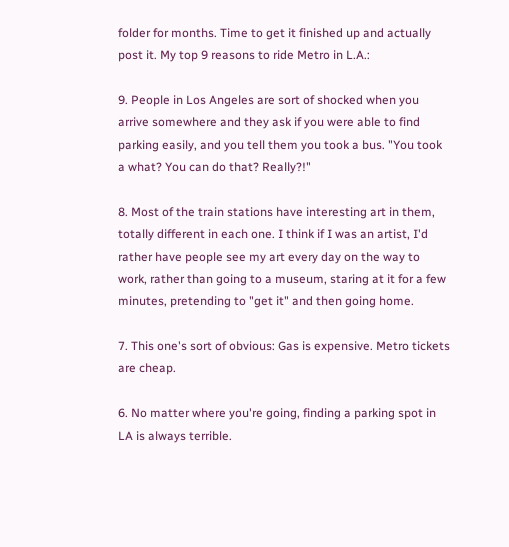folder for months. Time to get it finished up and actually post it. My top 9 reasons to ride Metro in L.A.:

9. People in Los Angeles are sort of shocked when you arrive somewhere and they ask if you were able to find parking easily, and you tell them you took a bus. "You took a what? You can do that? Really?!"

8. Most of the train stations have interesting art in them, totally different in each one. I think if I was an artist, I'd rather have people see my art every day on the way to work, rather than going to a museum, staring at it for a few minutes, pretending to "get it" and then going home.

7. This one's sort of obvious: Gas is expensive. Metro tickets are cheap.

6. No matter where you're going, finding a parking spot in LA is always terrible.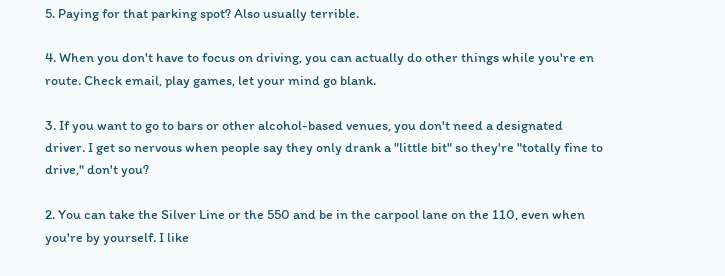5. Paying for that parking spot? Also usually terrible.

4. When you don't have to focus on driving, you can actually do other things while you're en route. Check email, play games, let your mind go blank.

3. If you want to go to bars or other alcohol-based venues, you don't need a designated driver. I get so nervous when people say they only drank a "little bit" so they're "totally fine to drive," don't you?

2. You can take the Silver Line or the 550 and be in the carpool lane on the 110, even when you're by yourself. I like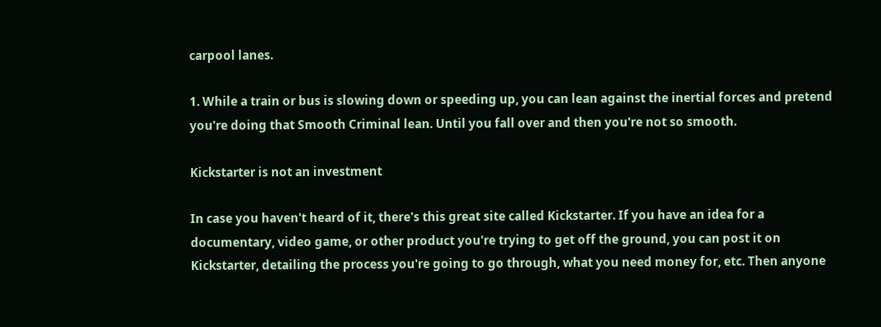carpool lanes.

1. While a train or bus is slowing down or speeding up, you can lean against the inertial forces and pretend you're doing that Smooth Criminal lean. Until you fall over and then you're not so smooth.

Kickstarter is not an investment

In case you haven't heard of it, there's this great site called Kickstarter. If you have an idea for a documentary, video game, or other product you're trying to get off the ground, you can post it on Kickstarter, detailing the process you're going to go through, what you need money for, etc. Then anyone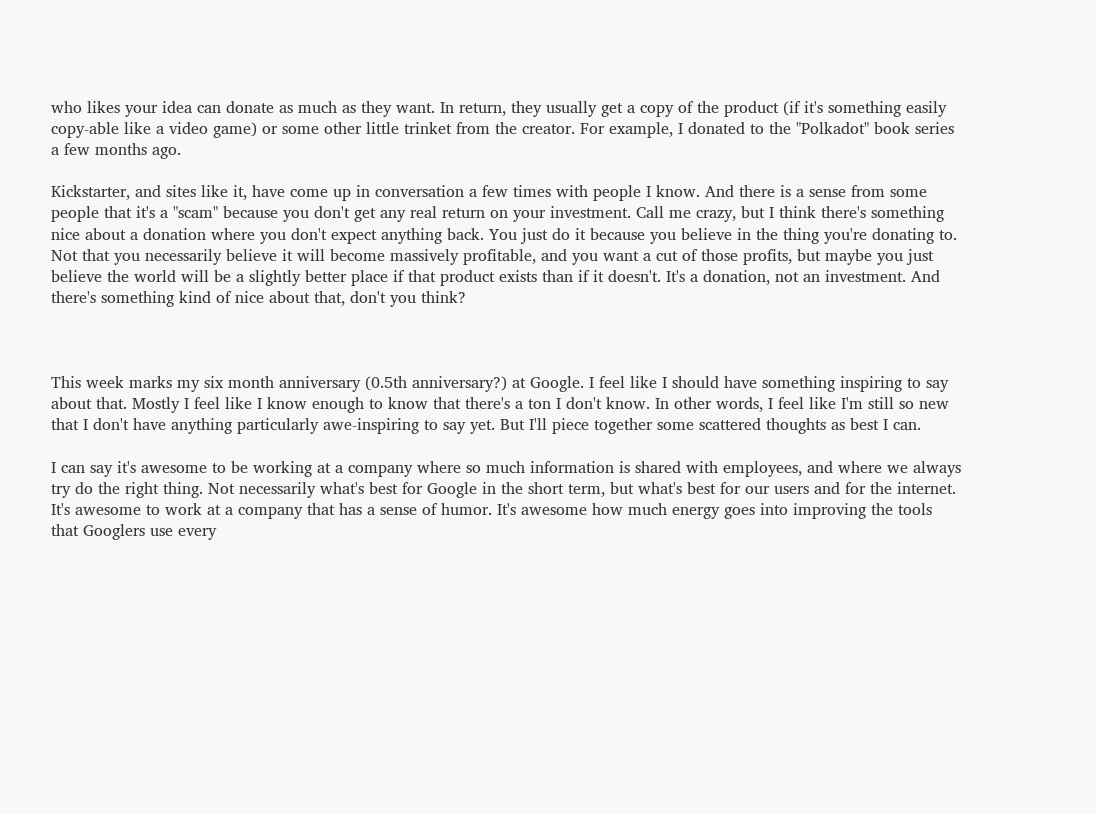who likes your idea can donate as much as they want. In return, they usually get a copy of the product (if it's something easily copy-able like a video game) or some other little trinket from the creator. For example, I donated to the "Polkadot" book series a few months ago.

Kickstarter, and sites like it, have come up in conversation a few times with people I know. And there is a sense from some people that it's a "scam" because you don't get any real return on your investment. Call me crazy, but I think there's something nice about a donation where you don't expect anything back. You just do it because you believe in the thing you're donating to. Not that you necessarily believe it will become massively profitable, and you want a cut of those profits, but maybe you just believe the world will be a slightly better place if that product exists than if it doesn't. It's a donation, not an investment. And there's something kind of nice about that, don't you think?



This week marks my six month anniversary (0.5th anniversary?) at Google. I feel like I should have something inspiring to say about that. Mostly I feel like I know enough to know that there's a ton I don't know. In other words, I feel like I'm still so new that I don't have anything particularly awe-inspiring to say yet. But I'll piece together some scattered thoughts as best I can.

I can say it's awesome to be working at a company where so much information is shared with employees, and where we always try do the right thing. Not necessarily what's best for Google in the short term, but what's best for our users and for the internet. It's awesome to work at a company that has a sense of humor. It's awesome how much energy goes into improving the tools that Googlers use every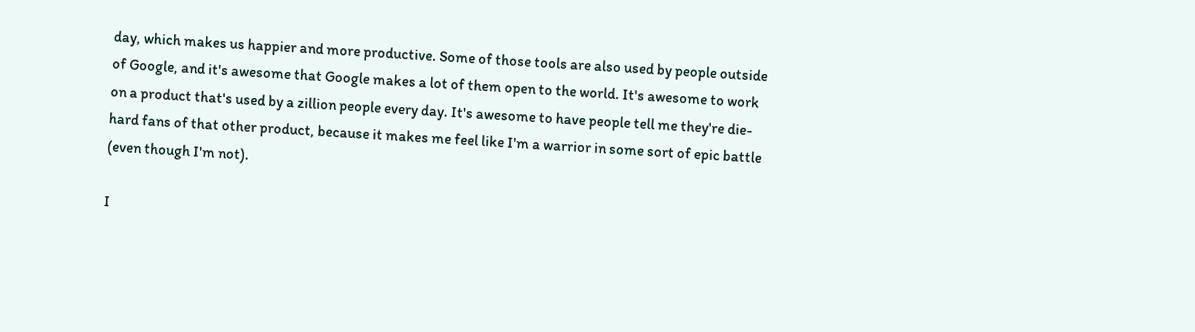day, which makes us happier and more productive. Some of those tools are also used by people outside of Google, and it's awesome that Google makes a lot of them open to the world. It's awesome to work on a product that's used by a zillion people every day. It's awesome to have people tell me they're die-hard fans of that other product, because it makes me feel like I'm a warrior in some sort of epic battle (even though I'm not).

I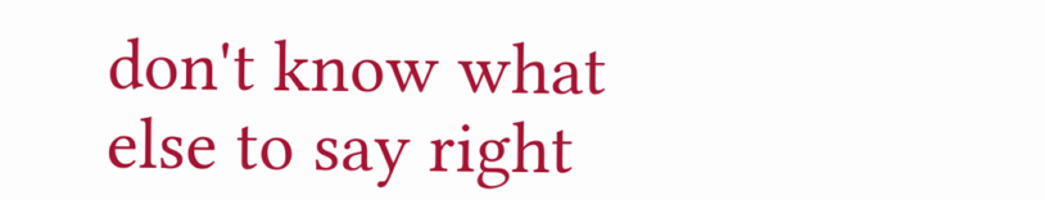don't know what else to say right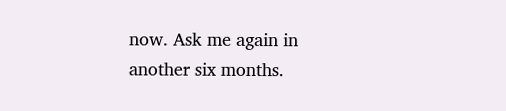now. Ask me again in another six months.